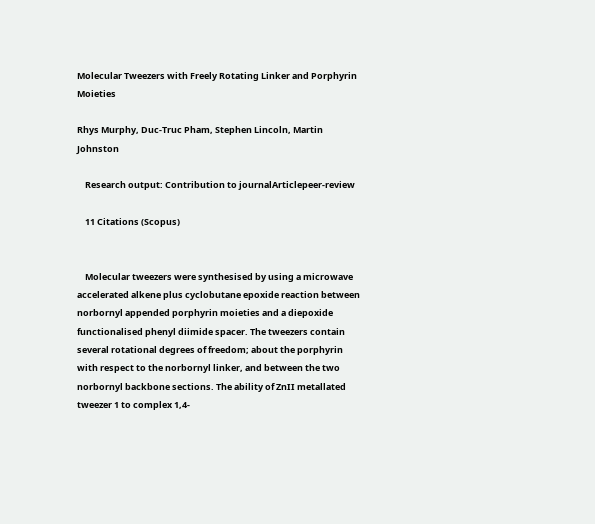Molecular Tweezers with Freely Rotating Linker and Porphyrin Moieties

Rhys Murphy, Duc-Truc Pham, Stephen Lincoln, Martin Johnston

    Research output: Contribution to journalArticlepeer-review

    11 Citations (Scopus)


    Molecular tweezers were synthesised by using a microwave accelerated alkene plus cyclobutane epoxide reaction between norbornyl appended porphyrin moieties and a diepoxide functionalised phenyl diimide spacer. The tweezers contain several rotational degrees of freedom; about the porphyrin with respect to the norbornyl linker, and between the two norbornyl backbone sections. The ability of ZnII metallated tweezer 1 to complex 1,4-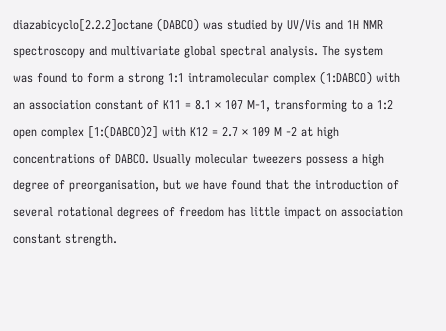diazabicyclo[2.2.2]octane (DABCO) was studied by UV/Vis and 1H NMR spectroscopy and multivariate global spectral analysis. The system was found to form a strong 1:1 intramolecular complex (1:DABCO) with an association constant of K11 = 8.1 × 107 M-1, transforming to a 1:2 open complex [1:(DABCO)2] with K12 = 2.7 × 109 M -2 at high concentrations of DABCO. Usually molecular tweezers possess a high degree of preorganisation, but we have found that the introduction of several rotational degrees of freedom has little impact on association constant strength.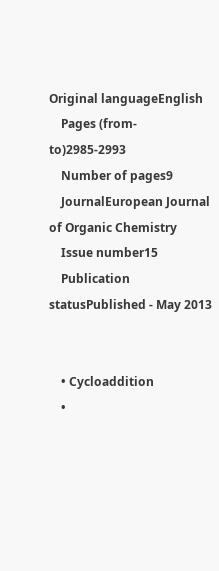Original languageEnglish
    Pages (from-to)2985-2993
    Number of pages9
    JournalEuropean Journal of Organic Chemistry
    Issue number15
    Publication statusPublished - May 2013


    • Cycloaddition
    •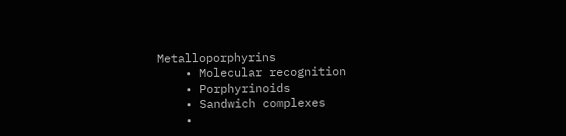Metalloporphyrins
    • Molecular recognition
    • Porphyrinoids
    • Sandwich complexes
    •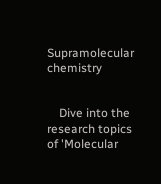Supramolecular chemistry


    Dive into the research topics of 'Molecular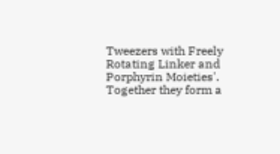Tweezers with Freely Rotating Linker and Porphyrin Moieties'. Together they form a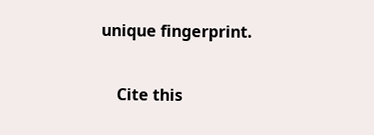unique fingerprint.

    Cite this